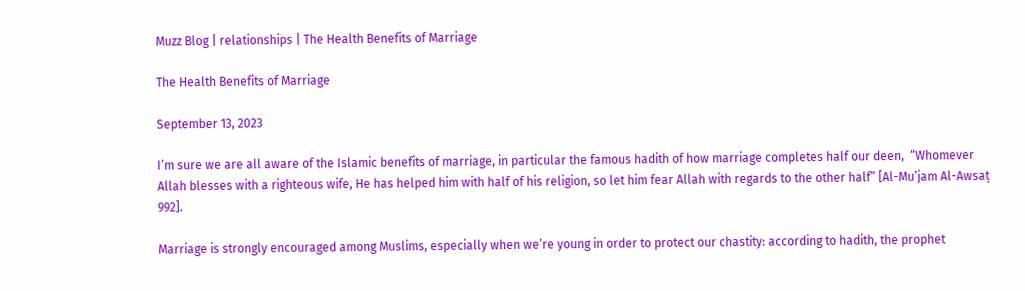Muzz Blog | relationships | The Health Benefits of Marriage

The Health Benefits of Marriage

September 13, 2023

I’m sure we are all aware of the Islamic benefits of marriage, in particular the famous hadith of how marriage completes half our deen,  “Whomever Allah blesses with a righteous wife, He has helped him with half of his religion, so let him fear Allah with regards to the other half” [Al-Mu’jam Al-Awsaṭ 992].

Marriage is strongly encouraged among Muslims, especially when we’re young in order to protect our chastity: according to hadith, the prophet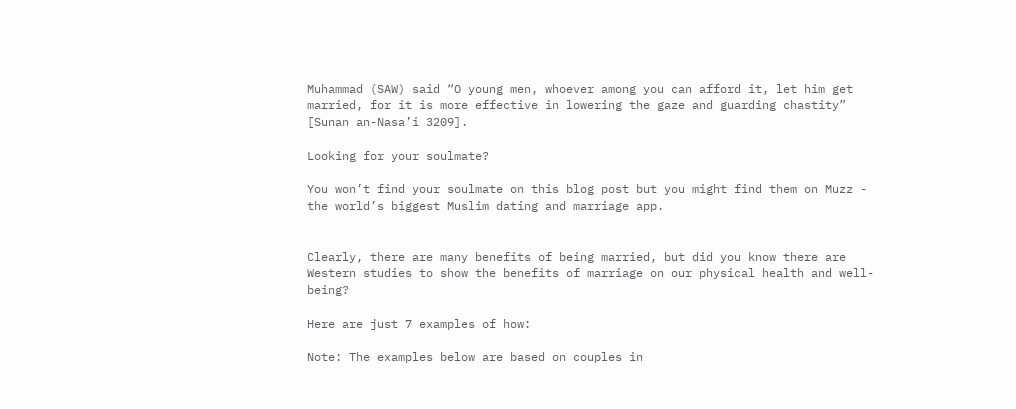Muhammad (SAW) said “O young men, whoever among you can afford it, let him get married, for it is more effective in lowering the gaze and guarding chastity” [Sunan an-Nasa’i 3209].

Looking for your soulmate?

You won’t find your soulmate on this blog post but you might find them on Muzz - the world’s biggest Muslim dating and marriage app.


Clearly, there are many benefits of being married, but did you know there are Western studies to show the benefits of marriage on our physical health and well-being?

Here are just 7 examples of how:

Note: The examples below are based on couples in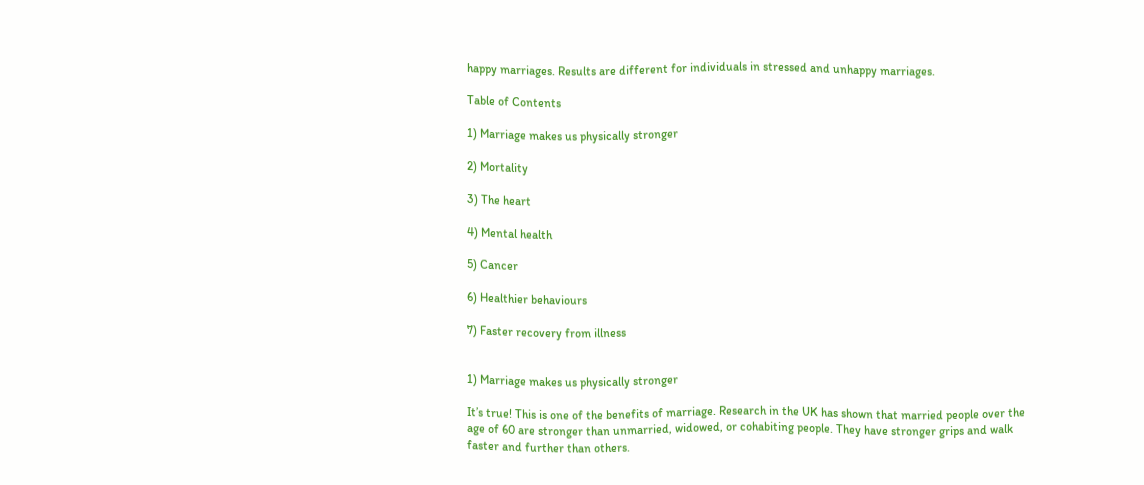happy marriages. Results are different for individuals in stressed and unhappy marriages.

Table of Contents

1) Marriage makes us physically stronger

2) Mortality

3) The heart

4) Mental health

5) Cancer

6) Healthier behaviours

7) Faster recovery from illness


1) Marriage makes us physically stronger

It’s true! This is one of the benefits of marriage. Research in the UK has shown that married people over the age of 60 are stronger than unmarried, widowed, or cohabiting people. They have stronger grips and walk faster and further than others.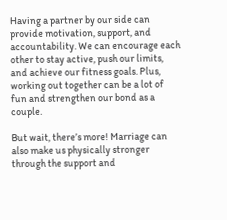Having a partner by our side can provide motivation, support, and accountability. We can encourage each other to stay active, push our limits, and achieve our fitness goals. Plus, working out together can be a lot of fun and strengthen our bond as a couple.

But wait, there’s more! Marriage can also make us physically stronger through the support and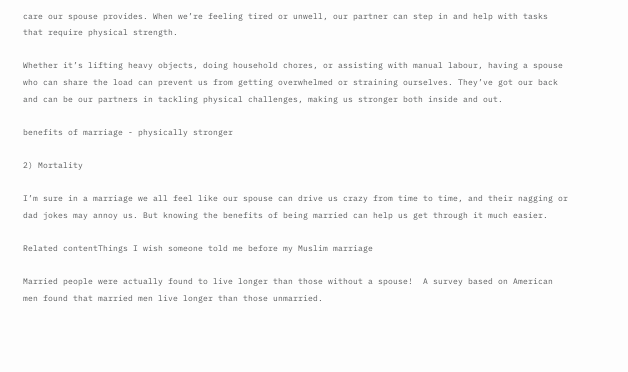care our spouse provides. When we’re feeling tired or unwell, our partner can step in and help with tasks that require physical strength.

Whether it’s lifting heavy objects, doing household chores, or assisting with manual labour, having a spouse who can share the load can prevent us from getting overwhelmed or straining ourselves. They’ve got our back and can be our partners in tackling physical challenges, making us stronger both inside and out.

benefits of marriage - physically stronger

2) Mortality

I’m sure in a marriage we all feel like our spouse can drive us crazy from time to time, and their nagging or dad jokes may annoy us. But knowing the benefits of being married can help us get through it much easier.

Related contentThings I wish someone told me before my Muslim marriage

Married people were actually found to live longer than those without a spouse!  A survey based on American men found that married men live longer than those unmarried.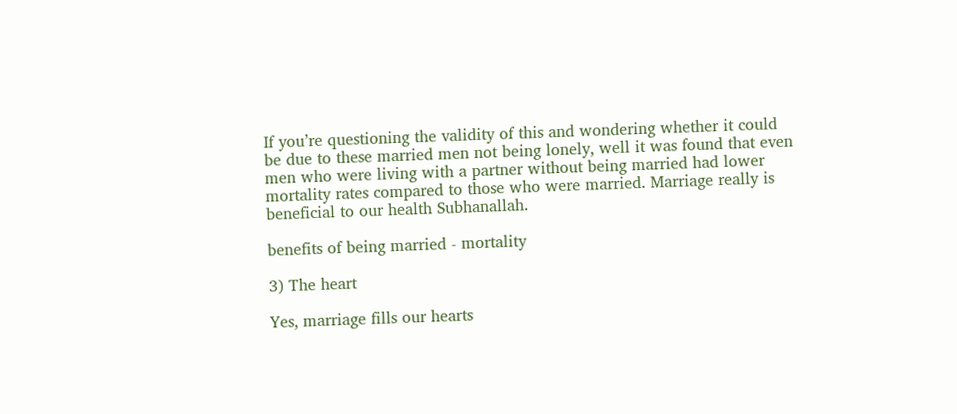If you’re questioning the validity of this and wondering whether it could be due to these married men not being lonely, well it was found that even men who were living with a partner without being married had lower mortality rates compared to those who were married. Marriage really is beneficial to our health Subhanallah.

benefits of being married - mortality

3) The heart

Yes, marriage fills our hearts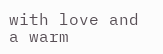with love and a warm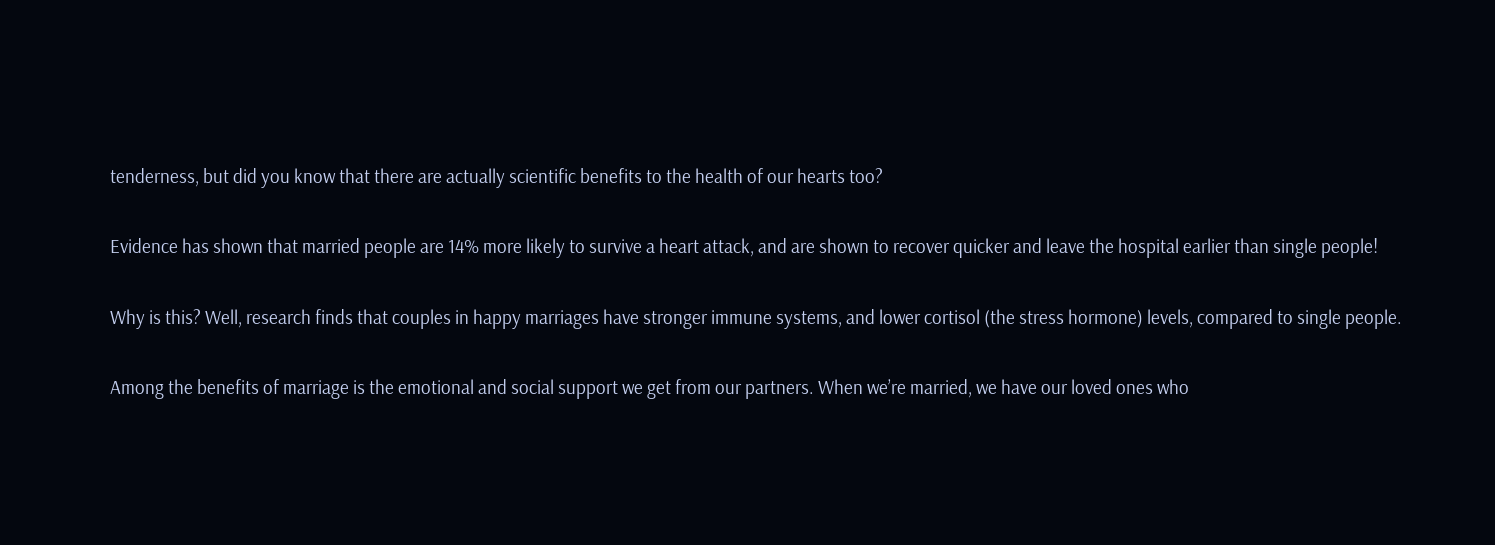tenderness, but did you know that there are actually scientific benefits to the health of our hearts too?

Evidence has shown that married people are 14% more likely to survive a heart attack, and are shown to recover quicker and leave the hospital earlier than single people!

Why is this? Well, research finds that couples in happy marriages have stronger immune systems, and lower cortisol (the stress hormone) levels, compared to single people.

Among the benefits of marriage is the emotional and social support we get from our partners. When we’re married, we have our loved ones who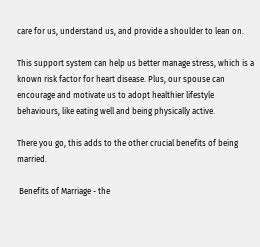care for us, understand us, and provide a shoulder to lean on.

This support system can help us better manage stress, which is a known risk factor for heart disease. Plus, our spouse can encourage and motivate us to adopt healthier lifestyle behaviours, like eating well and being physically active.

There you go, this adds to the other crucial benefits of being married.

 Benefits of Marriage - the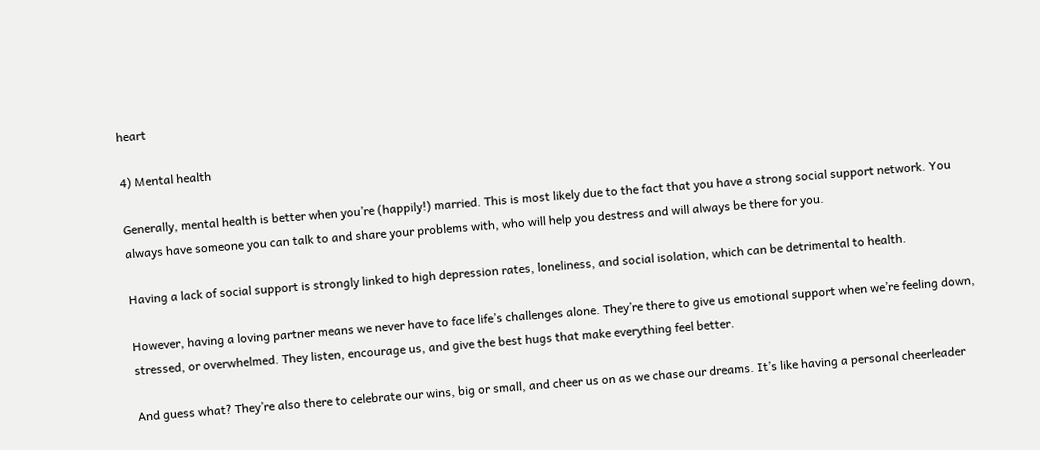heart

4) Mental health

Generally, mental health is better when you’re (happily!) married. This is most likely due to the fact that you have a strong social support network. You always have someone you can talk to and share your problems with, who will help you destress and will always be there for you.

Having a lack of social support is strongly linked to high depression rates, loneliness, and social isolation, which can be detrimental to health.

However, having a loving partner means we never have to face life’s challenges alone. They’re there to give us emotional support when we’re feeling down, stressed, or overwhelmed. They listen, encourage us, and give the best hugs that make everything feel better.

And guess what? They’re also there to celebrate our wins, big or small, and cheer us on as we chase our dreams. It’s like having a personal cheerleader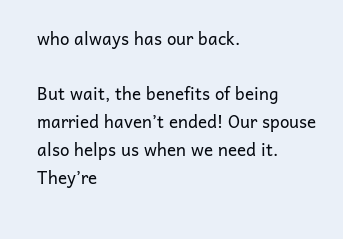who always has our back.

But wait, the benefits of being married haven’t ended! Our spouse also helps us when we need it. They’re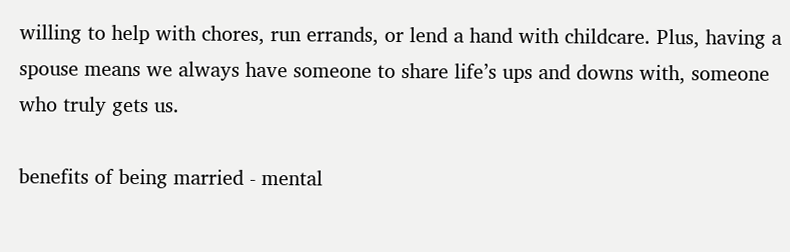willing to help with chores, run errands, or lend a hand with childcare. Plus, having a spouse means we always have someone to share life’s ups and downs with, someone who truly gets us.

benefits of being married - mental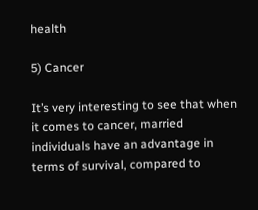health

5) Cancer

It’s very interesting to see that when it comes to cancer, married individuals have an advantage in terms of survival, compared to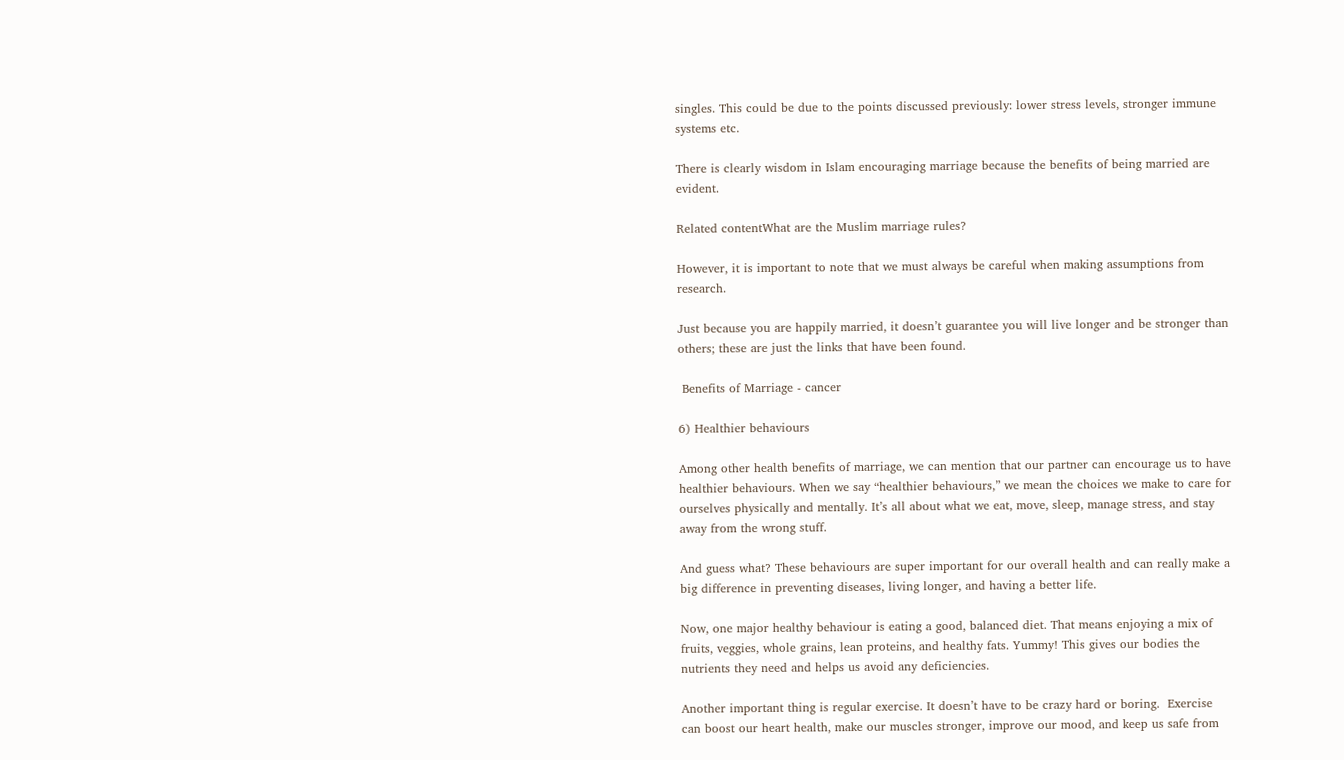singles. This could be due to the points discussed previously: lower stress levels, stronger immune systems etc.

There is clearly wisdom in Islam encouraging marriage because the benefits of being married are evident.

Related contentWhat are the Muslim marriage rules?

However, it is important to note that we must always be careful when making assumptions from research.

Just because you are happily married, it doesn’t guarantee you will live longer and be stronger than others; these are just the links that have been found.

 Benefits of Marriage - cancer

6) Healthier behaviours

Among other health benefits of marriage, we can mention that our partner can encourage us to have healthier behaviours. When we say “healthier behaviours,” we mean the choices we make to care for ourselves physically and mentally. It’s all about what we eat, move, sleep, manage stress, and stay away from the wrong stuff.

And guess what? These behaviours are super important for our overall health and can really make a big difference in preventing diseases, living longer, and having a better life.

Now, one major healthy behaviour is eating a good, balanced diet. That means enjoying a mix of fruits, veggies, whole grains, lean proteins, and healthy fats. Yummy! This gives our bodies the nutrients they need and helps us avoid any deficiencies.

Another important thing is regular exercise. It doesn’t have to be crazy hard or boring.  Exercise can boost our heart health, make our muscles stronger, improve our mood, and keep us safe from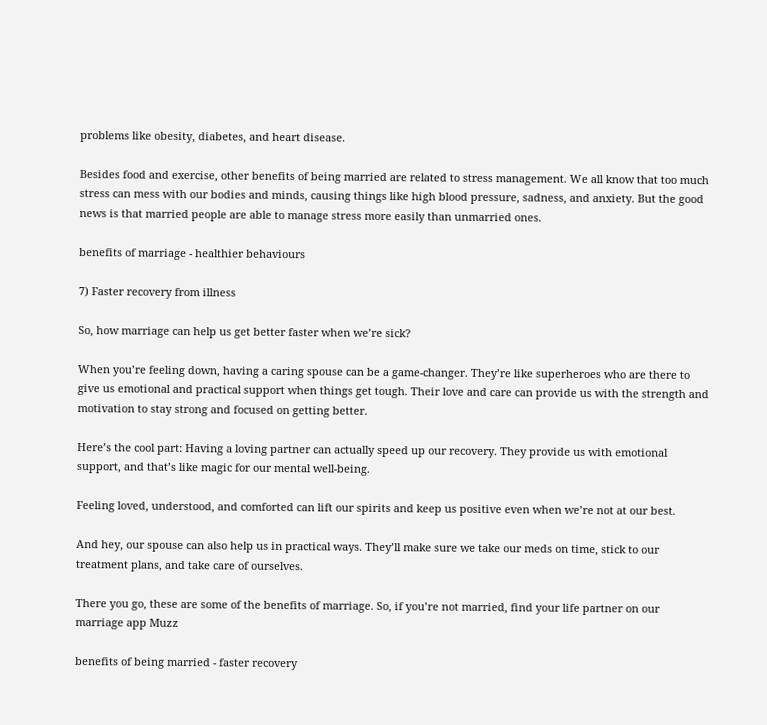problems like obesity, diabetes, and heart disease.

Besides food and exercise, other benefits of being married are related to stress management. We all know that too much stress can mess with our bodies and minds, causing things like high blood pressure, sadness, and anxiety. But the good news is that married people are able to manage stress more easily than unmarried ones.

benefits of marriage - healthier behaviours

7) Faster recovery from illness

So, how marriage can help us get better faster when we’re sick?

When you’re feeling down, having a caring spouse can be a game-changer. They’re like superheroes who are there to give us emotional and practical support when things get tough. Their love and care can provide us with the strength and motivation to stay strong and focused on getting better.

Here’s the cool part: Having a loving partner can actually speed up our recovery. They provide us with emotional support, and that’s like magic for our mental well-being.

Feeling loved, understood, and comforted can lift our spirits and keep us positive even when we’re not at our best.

And hey, our spouse can also help us in practical ways. They’ll make sure we take our meds on time, stick to our treatment plans, and take care of ourselves.

There you go, these are some of the benefits of marriage. So, if you’re not married, find your life partner on our marriage app Muzz

benefits of being married - faster recovery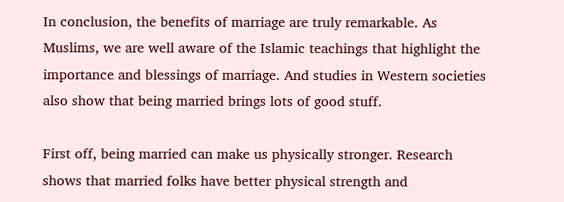In conclusion, the benefits of marriage are truly remarkable. As Muslims, we are well aware of the Islamic teachings that highlight the importance and blessings of marriage. And studies in Western societies also show that being married brings lots of good stuff.

First off, being married can make us physically stronger. Research shows that married folks have better physical strength and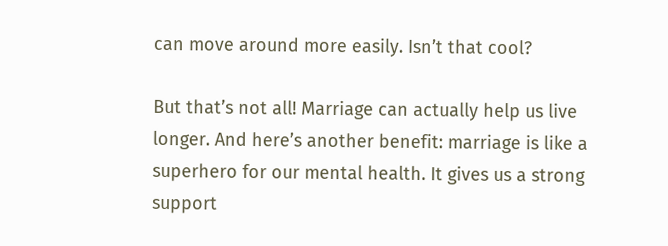can move around more easily. Isn’t that cool?

But that’s not all! Marriage can actually help us live longer. And here’s another benefit: marriage is like a superhero for our mental health. It gives us a strong support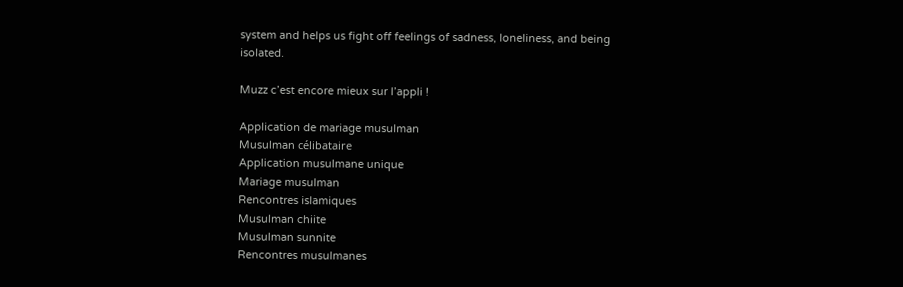system and helps us fight off feelings of sadness, loneliness, and being isolated.

Muzz c’est encore mieux sur l’appli !

Application de mariage musulman
Musulman célibataire
Application musulmane unique
Mariage musulman
Rencontres islamiques
Musulman chiite
Musulman sunnite
Rencontres musulmanes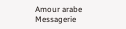Amour arabe
Messagerie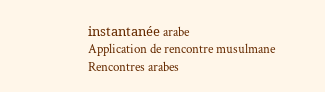instantanée arabe
Application de rencontre musulmane
Rencontres arabes